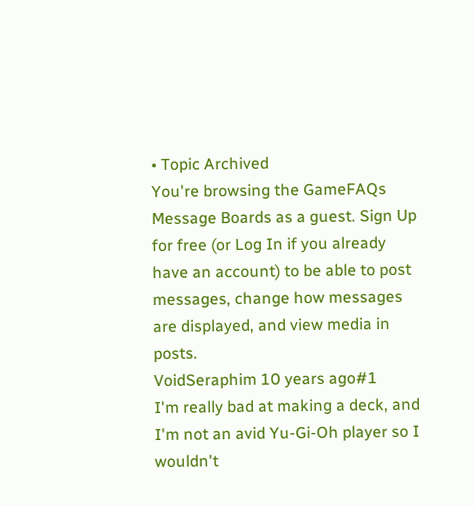• Topic Archived
You're browsing the GameFAQs Message Boards as a guest. Sign Up for free (or Log In if you already have an account) to be able to post messages, change how messages are displayed, and view media in posts.
VoidSeraphim 10 years ago#1
I'm really bad at making a deck, and I'm not an avid Yu-Gi-Oh player so I wouldn't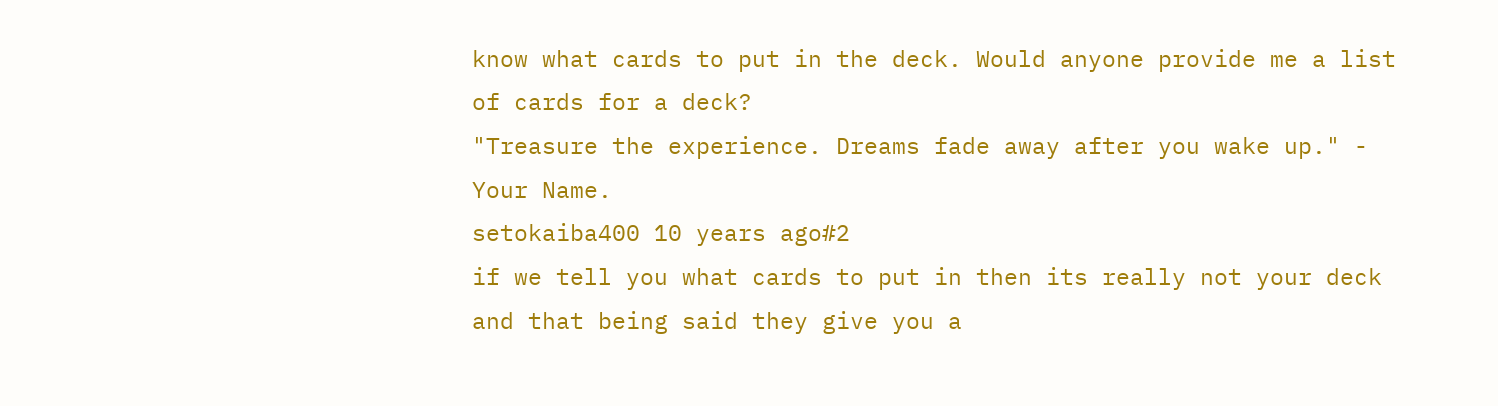know what cards to put in the deck. Would anyone provide me a list of cards for a deck?
"Treasure the experience. Dreams fade away after you wake up." - Your Name.
setokaiba400 10 years ago#2
if we tell you what cards to put in then its really not your deck and that being said they give you a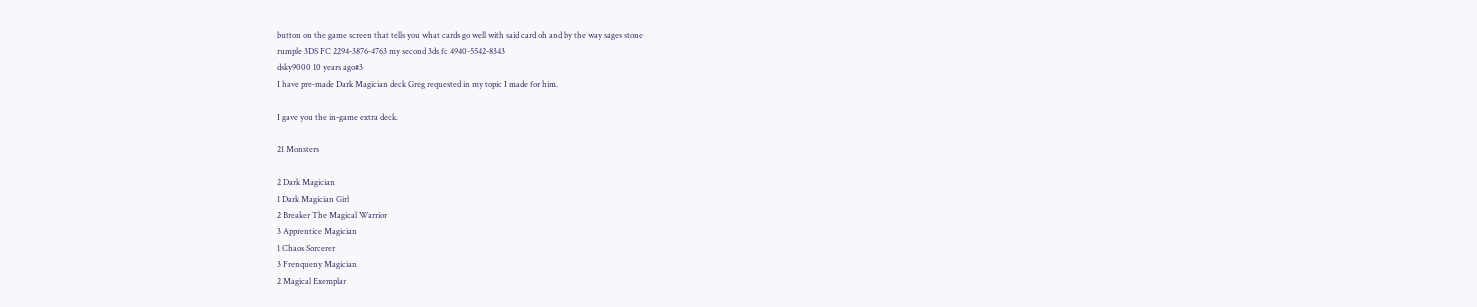button on the game screen that tells you what cards go well with said card oh and by the way sages stone
rumple 3DS FC 2294-3876-4763 my second 3ds fc 4940-5542-8343
dsky9000 10 years ago#3
I have pre-made Dark Magician deck Greg requested in my topic I made for him.

I gave you the in-game extra deck.

21 Monsters

2 Dark Magician
1 Dark Magician Girl
2 Breaker The Magical Warrior
3 Apprentice Magician
1 Chaos Sorcerer
3 Frenqueny Magician
2 Magical Exemplar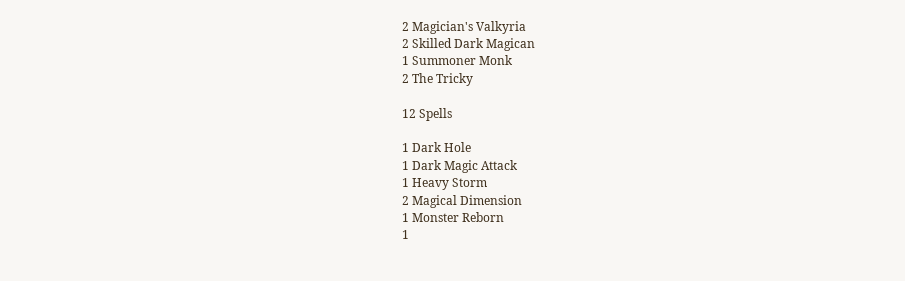2 Magician's Valkyria
2 Skilled Dark Magican
1 Summoner Monk
2 The Tricky

12 Spells

1 Dark Hole
1 Dark Magic Attack
1 Heavy Storm
2 Magical Dimension
1 Monster Reborn
1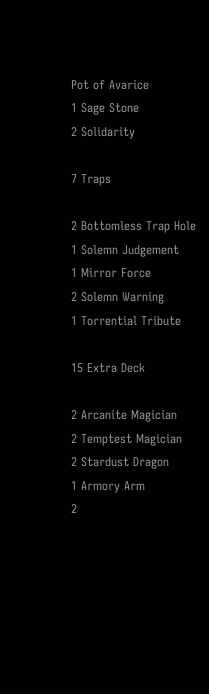Pot of Avarice
1 Sage Stone
2 Solidarity

7 Traps

2 Bottomless Trap Hole
1 Solemn Judgement
1 Mirror Force
2 Solemn Warning
1 Torrential Tribute

15 Extra Deck

2 Arcanite Magician
2 Temptest Magician
2 Stardust Dragon
1 Armory Arm
2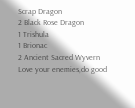Scrap Dragon
2 Black Rose Dragon
1 Trishula
1 Brionac
2 Ancient Sacred Wyvern
Love your enemies,do good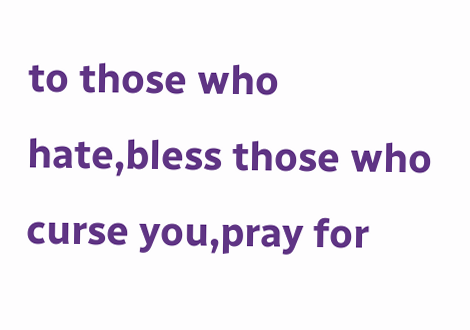to those who hate,bless those who curse you,pray for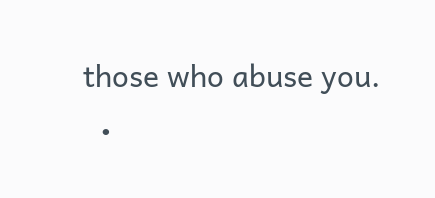those who abuse you.
  •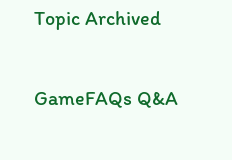Topic Archived

GameFAQs Q&A